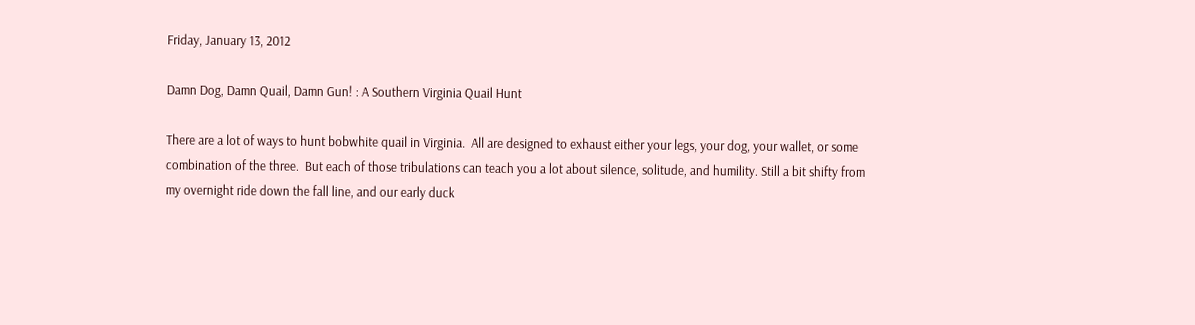Friday, January 13, 2012

Damn Dog, Damn Quail, Damn Gun! : A Southern Virginia Quail Hunt

There are a lot of ways to hunt bobwhite quail in Virginia.  All are designed to exhaust either your legs, your dog, your wallet, or some combination of the three.  But each of those tribulations can teach you a lot about silence, solitude, and humility. Still a bit shifty from my overnight ride down the fall line, and our early duck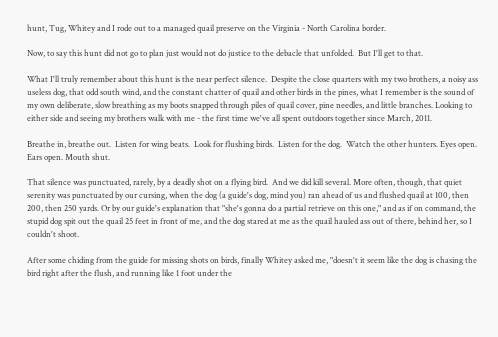hunt, Tug, Whitey and I rode out to a managed quail preserve on the Virginia - North Carolina border.

Now, to say this hunt did not go to plan just would not do justice to the debacle that unfolded.  But I'll get to that.

What I'll truly remember about this hunt is the near perfect silence.  Despite the close quarters with my two brothers, a noisy ass useless dog, that odd south wind, and the constant chatter of quail and other birds in the pines, what I remember is the sound of my own deliberate, slow breathing as my boots snapped through piles of quail cover, pine needles, and little branches. Looking to either side and seeing my brothers walk with me - the first time we've all spent outdoors together since March, 2011.

Breathe in, breathe out.  Listen for wing beats.  Look for flushing birds.  Listen for the dog.  Watch the other hunters. Eyes open. Ears open. Mouth shut.

That silence was punctuated, rarely, by a deadly shot on a flying bird.  And we did kill several. More often, though, that quiet serenity was punctuated by our cursing, when the dog (a guide's dog, mind you) ran ahead of us and flushed quail at 100, then 200, then 250 yards. Or by our guide's explanation that "she's gonna do a partial retrieve on this one," and as if on command, the stupid dog spit out the quail 25 feet in front of me, and the dog stared at me as the quail hauled ass out of there, behind her, so I couldn't shoot.

After some chiding from the guide for missing shots on birds, finally Whitey asked me, "doesn't it seem like the dog is chasing the bird right after the flush, and running like 1 foot under the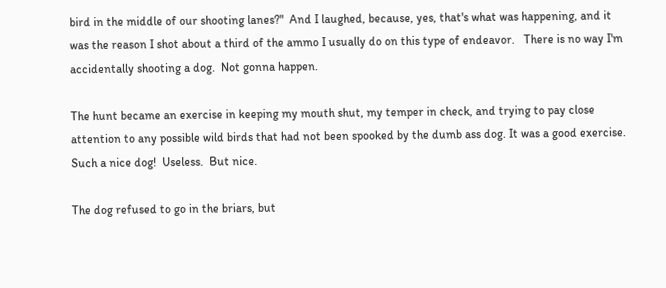bird in the middle of our shooting lanes?"  And I laughed, because, yes, that's what was happening, and it was the reason I shot about a third of the ammo I usually do on this type of endeavor.   There is no way I'm accidentally shooting a dog.  Not gonna happen.

The hunt became an exercise in keeping my mouth shut, my temper in check, and trying to pay close attention to any possible wild birds that had not been spooked by the dumb ass dog. It was a good exercise.
Such a nice dog!  Useless.  But nice.

The dog refused to go in the briars, but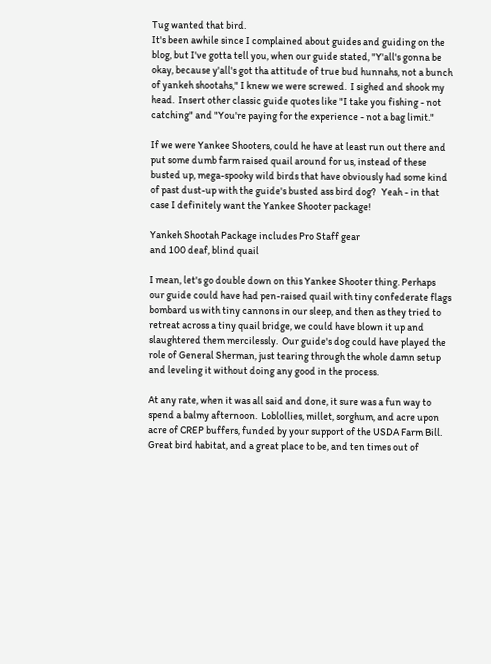Tug wanted that bird.
It's been awhile since I complained about guides and guiding on the blog, but I've gotta tell you, when our guide stated, "Y'all's gonna be okay, because y'all's got tha attitude of true bud hunnahs, not a bunch of yankeh shootahs," I knew we were screwed.  I sighed and shook my head.  Insert other classic guide quotes like "I take you fishing - not catching" and "You're paying for the experience - not a bag limit."

If we were Yankee Shooters, could he have at least run out there and put some dumb farm raised quail around for us, instead of these busted up, mega-spooky wild birds that have obviously had some kind of past dust-up with the guide's busted ass bird dog?   Yeah - in that case I definitely want the Yankee Shooter package!

Yankeh Shootah Package includes Pro Staff gear
and 100 deaf, blind quail

I mean, let's go double down on this Yankee Shooter thing. Perhaps our guide could have had pen-raised quail with tiny confederate flags bombard us with tiny cannons in our sleep, and then as they tried to retreat across a tiny quail bridge, we could have blown it up and slaughtered them mercilessly.  Our guide's dog could have played the role of General Sherman, just tearing through the whole damn setup and leveling it without doing any good in the process.

At any rate, when it was all said and done, it sure was a fun way to spend a balmy afternoon.  Loblollies, millet, sorghum, and acre upon acre of CREP buffers, funded by your support of the USDA Farm Bill.  Great bird habitat, and a great place to be, and ten times out of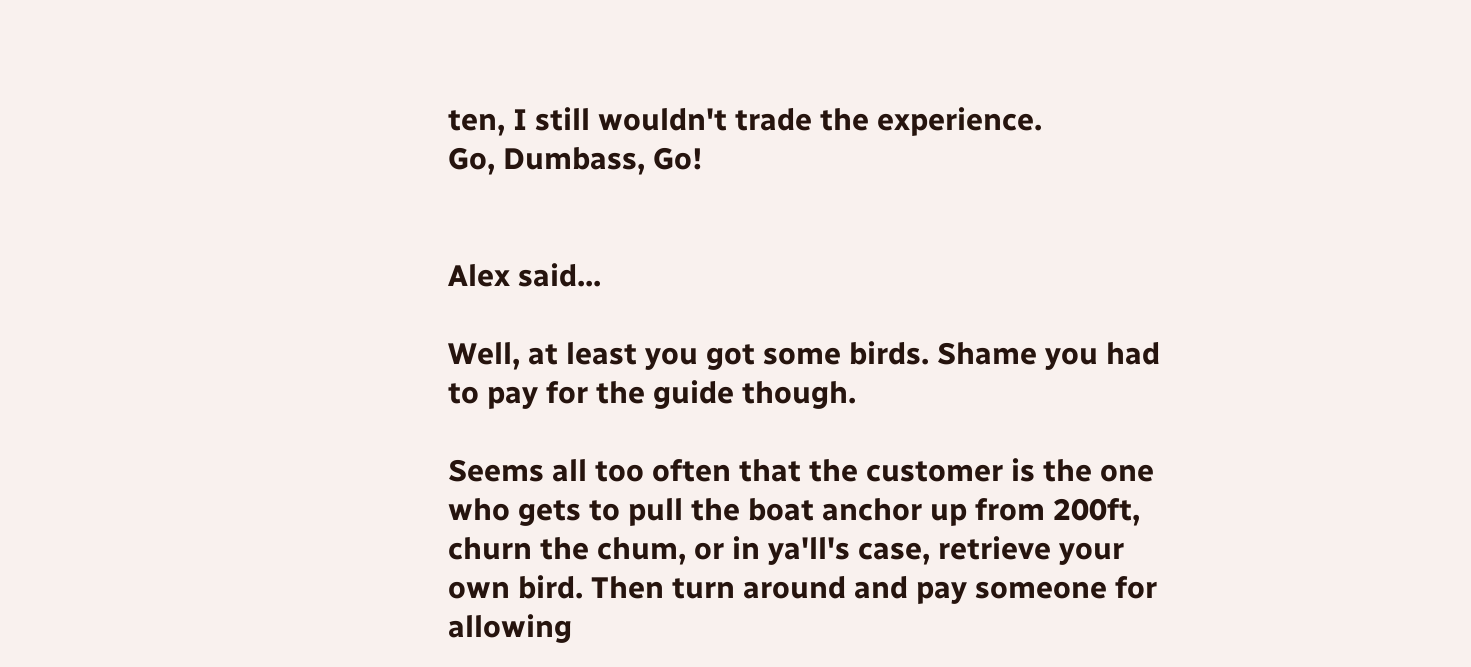ten, I still wouldn't trade the experience.
Go, Dumbass, Go!


Alex said...

Well, at least you got some birds. Shame you had to pay for the guide though.

Seems all too often that the customer is the one who gets to pull the boat anchor up from 200ft, churn the chum, or in ya'll's case, retrieve your own bird. Then turn around and pay someone for allowing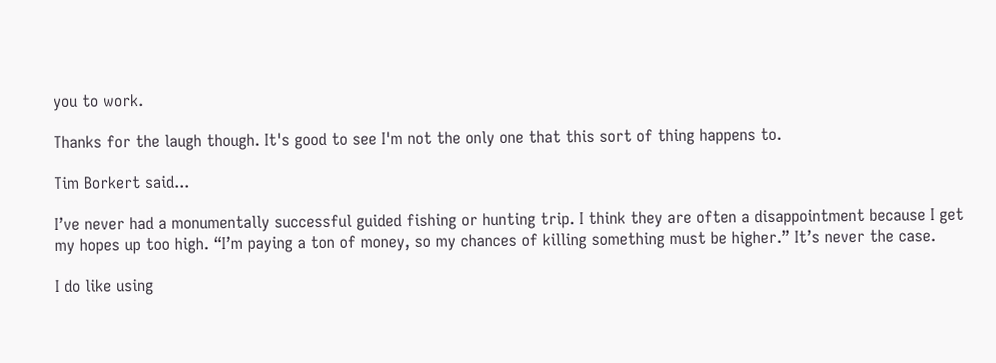you to work.

Thanks for the laugh though. It's good to see I'm not the only one that this sort of thing happens to.

Tim Borkert said...

I’ve never had a monumentally successful guided fishing or hunting trip. I think they are often a disappointment because I get my hopes up too high. “I’m paying a ton of money, so my chances of killing something must be higher.” It’s never the case.

I do like using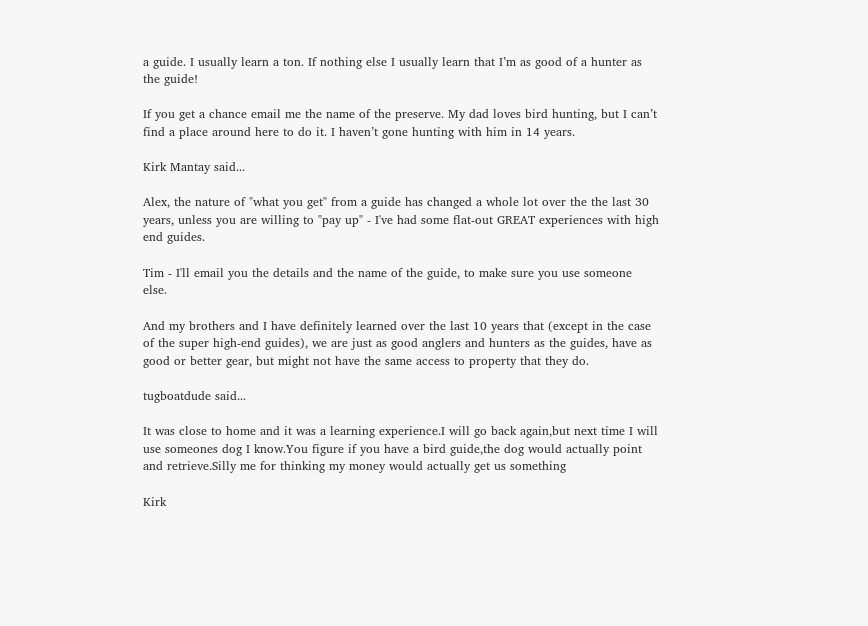a guide. I usually learn a ton. If nothing else I usually learn that I’m as good of a hunter as the guide!

If you get a chance email me the name of the preserve. My dad loves bird hunting, but I can’t find a place around here to do it. I haven’t gone hunting with him in 14 years.

Kirk Mantay said...

Alex, the nature of "what you get" from a guide has changed a whole lot over the the last 30 years, unless you are willing to "pay up" - I've had some flat-out GREAT experiences with high end guides.

Tim - I'll email you the details and the name of the guide, to make sure you use someone else.

And my brothers and I have definitely learned over the last 10 years that (except in the case of the super high-end guides), we are just as good anglers and hunters as the guides, have as good or better gear, but might not have the same access to property that they do.

tugboatdude said...

It was close to home and it was a learning experience.I will go back again,but next time I will use someones dog I know.You figure if you have a bird guide,the dog would actually point and retrieve.Silly me for thinking my money would actually get us something

Kirk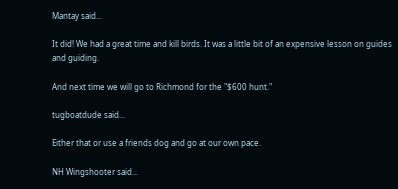Mantay said...

It did! We had a great time and kill birds. It was a little bit of an expensive lesson on guides and guiding.

And next time we will go to Richmond for the "$600 hunt."

tugboatdude said...

Either that or use a friends dog and go at our own pace.

NH Wingshooter said...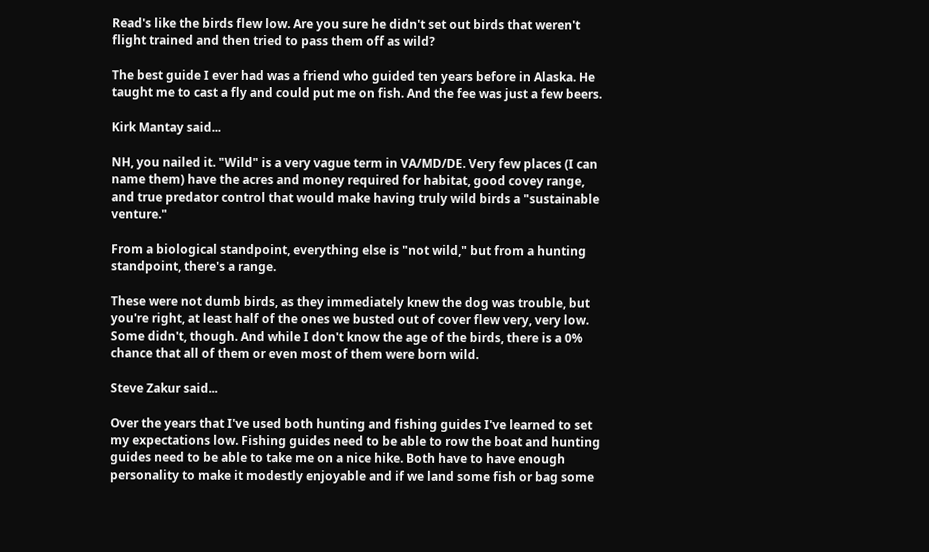Read's like the birds flew low. Are you sure he didn't set out birds that weren't flight trained and then tried to pass them off as wild?

The best guide I ever had was a friend who guided ten years before in Alaska. He taught me to cast a fly and could put me on fish. And the fee was just a few beers.

Kirk Mantay said...

NH, you nailed it. "Wild" is a very vague term in VA/MD/DE. Very few places (I can name them) have the acres and money required for habitat, good covey range, and true predator control that would make having truly wild birds a "sustainable venture."

From a biological standpoint, everything else is "not wild," but from a hunting standpoint, there's a range.

These were not dumb birds, as they immediately knew the dog was trouble, but you're right, at least half of the ones we busted out of cover flew very, very low. Some didn't, though. And while I don't know the age of the birds, there is a 0% chance that all of them or even most of them were born wild.

Steve Zakur said...

Over the years that I've used both hunting and fishing guides I've learned to set my expectations low. Fishing guides need to be able to row the boat and hunting guides need to be able to take me on a nice hike. Both have to have enough personality to make it modestly enjoyable and if we land some fish or bag some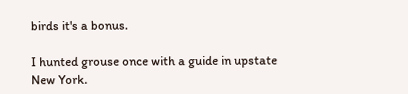birds it's a bonus.

I hunted grouse once with a guide in upstate New York.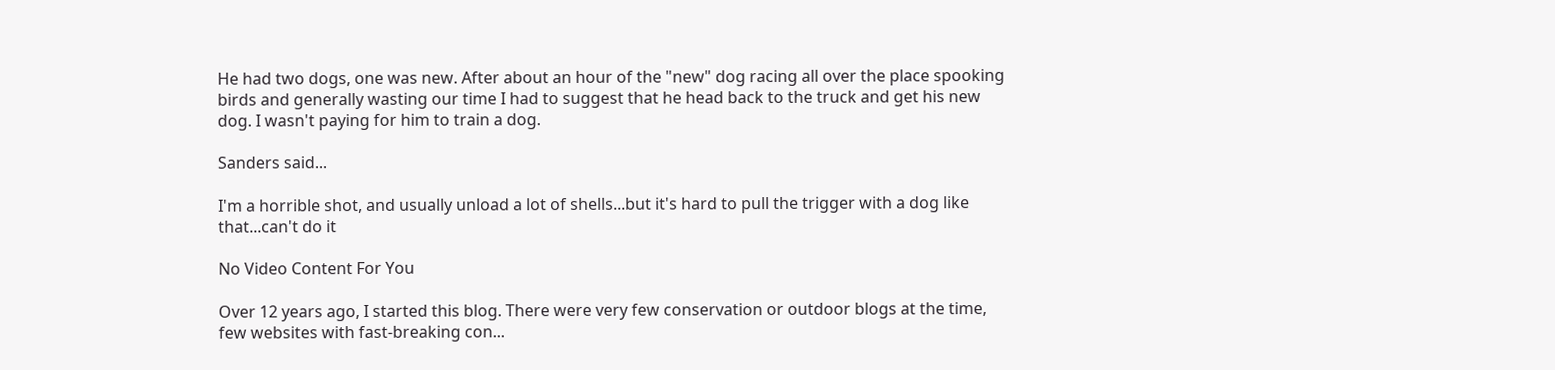He had two dogs, one was new. After about an hour of the "new" dog racing all over the place spooking birds and generally wasting our time I had to suggest that he head back to the truck and get his new dog. I wasn't paying for him to train a dog.

Sanders said...

I'm a horrible shot, and usually unload a lot of shells...but it's hard to pull the trigger with a dog like that...can't do it

No Video Content For You

Over 12 years ago, I started this blog. There were very few conservation or outdoor blogs at the time, few websites with fast-breaking con...